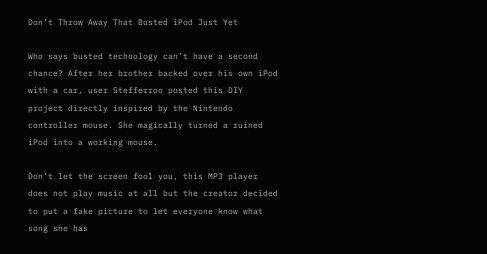Don’t Throw Away That Busted iPod Just Yet

Who says busted technology can’t have a second chance? After her brother backed over his own iPod with a car, user Stefferroo posted this DIY project directly inspired by the Nintendo controller mouse. She magically turned a ruined iPod into a working mouse.

Don’t let the screen fool you, this MP3 player does not play music at all but the creator decided to put a fake picture to let everyone know what song she has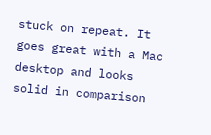stuck on repeat. It goes great with a Mac desktop and looks solid in comparison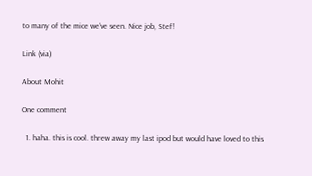to many of the mice we’ve seen. Nice job, Stef!

Link (via)

About Mohit

One comment

  1. haha. this is cool. threw away my last ipod but would have loved to this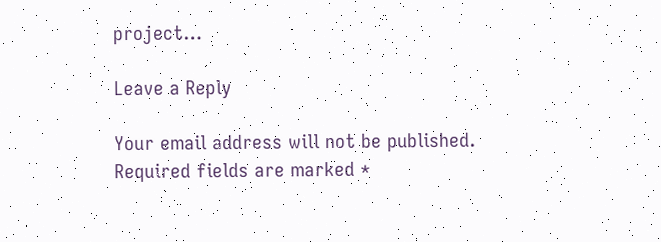project…

Leave a Reply

Your email address will not be published. Required fields are marked *